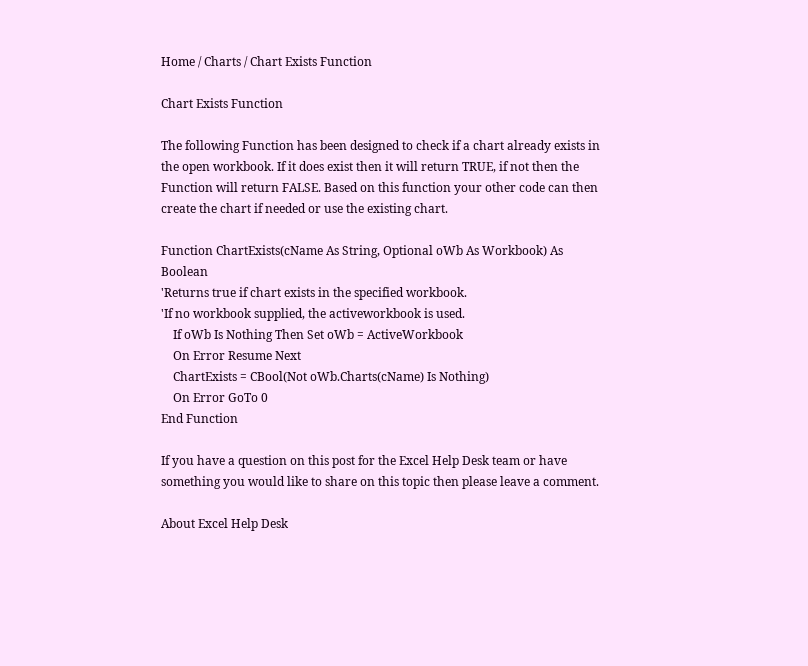Home / Charts / Chart Exists Function

Chart Exists Function

The following Function has been designed to check if a chart already exists in the open workbook. If it does exist then it will return TRUE, if not then the Function will return FALSE. Based on this function your other code can then create the chart if needed or use the existing chart.

Function ChartExists(cName As String, Optional oWb As Workbook) As Boolean
'Returns true if chart exists in the specified workbook.
'If no workbook supplied, the activeworkbook is used.
    If oWb Is Nothing Then Set oWb = ActiveWorkbook
    On Error Resume Next
    ChartExists = CBool(Not oWb.Charts(cName) Is Nothing)
    On Error GoTo 0
End Function

If you have a question on this post for the Excel Help Desk team or have something you would like to share on this topic then please leave a comment.

About Excel Help Desk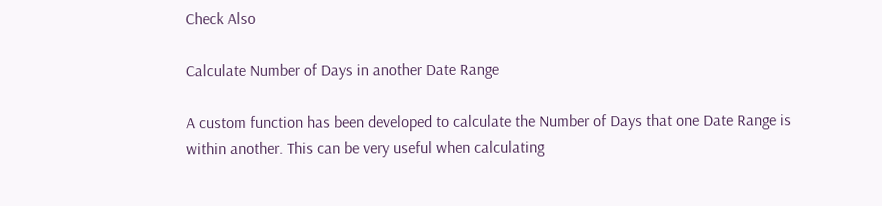Check Also

Calculate Number of Days in another Date Range

A custom function has been developed to calculate the Number of Days that one Date Range is within another. This can be very useful when calculating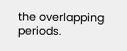the overlapping periods.